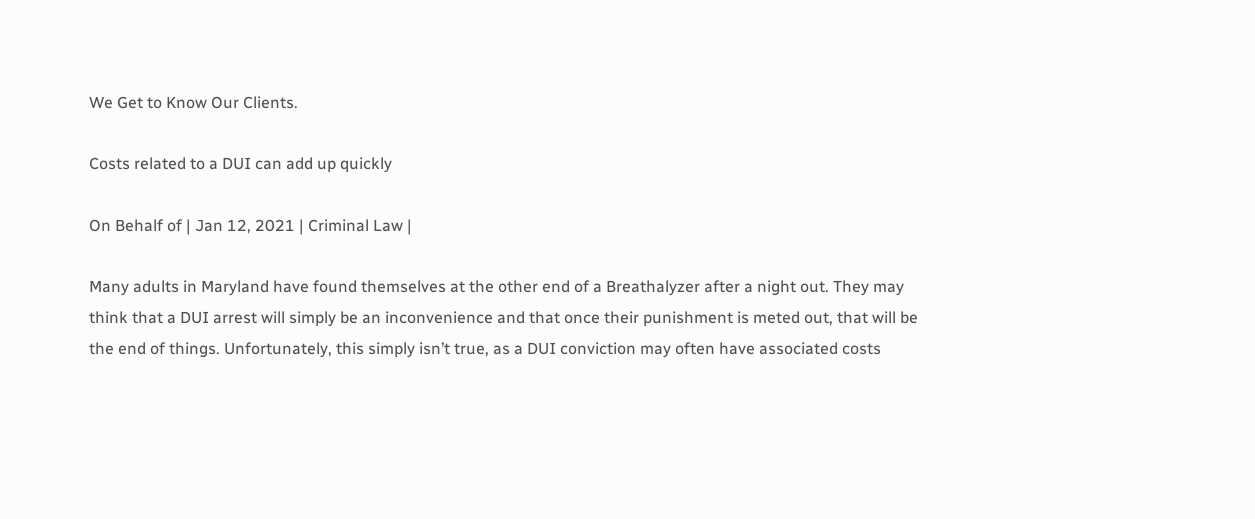We Get to Know Our Clients.

Costs related to a DUI can add up quickly

On Behalf of | Jan 12, 2021 | Criminal Law |

Many adults in Maryland have found themselves at the other end of a Breathalyzer after a night out. They may think that a DUI arrest will simply be an inconvenience and that once their punishment is meted out, that will be the end of things. Unfortunately, this simply isn’t true, as a DUI conviction may often have associated costs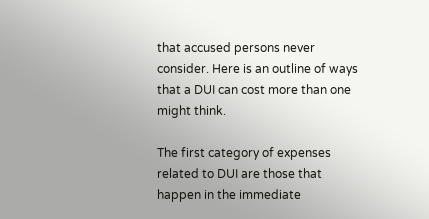that accused persons never consider. Here is an outline of ways that a DUI can cost more than one might think.

The first category of expenses related to DUI are those that happen in the immediate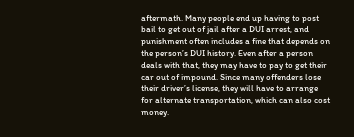aftermath. Many people end up having to post bail to get out of jail after a DUI arrest, and punishment often includes a fine that depends on the person’s DUI history. Even after a person deals with that, they may have to pay to get their car out of impound. Since many offenders lose their driver’s license, they will have to arrange for alternate transportation, which can also cost money.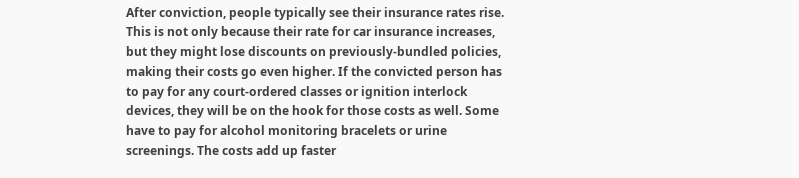After conviction, people typically see their insurance rates rise. This is not only because their rate for car insurance increases, but they might lose discounts on previously-bundled policies, making their costs go even higher. If the convicted person has to pay for any court-ordered classes or ignition interlock devices, they will be on the hook for those costs as well. Some have to pay for alcohol monitoring bracelets or urine screenings. The costs add up faster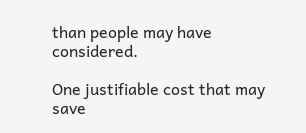than people may have considered.

One justifiable cost that may save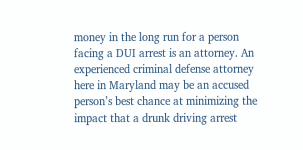money in the long run for a person facing a DUI arrest is an attorney. An experienced criminal defense attorney here in Maryland may be an accused person’s best chance at minimizing the impact that a drunk driving arrest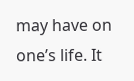may have on one’s life. It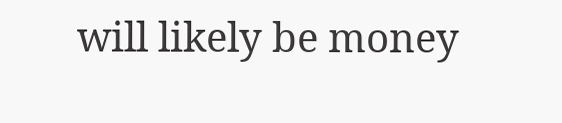will likely be money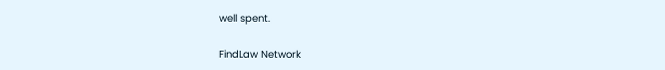well spent.

FindLaw Network